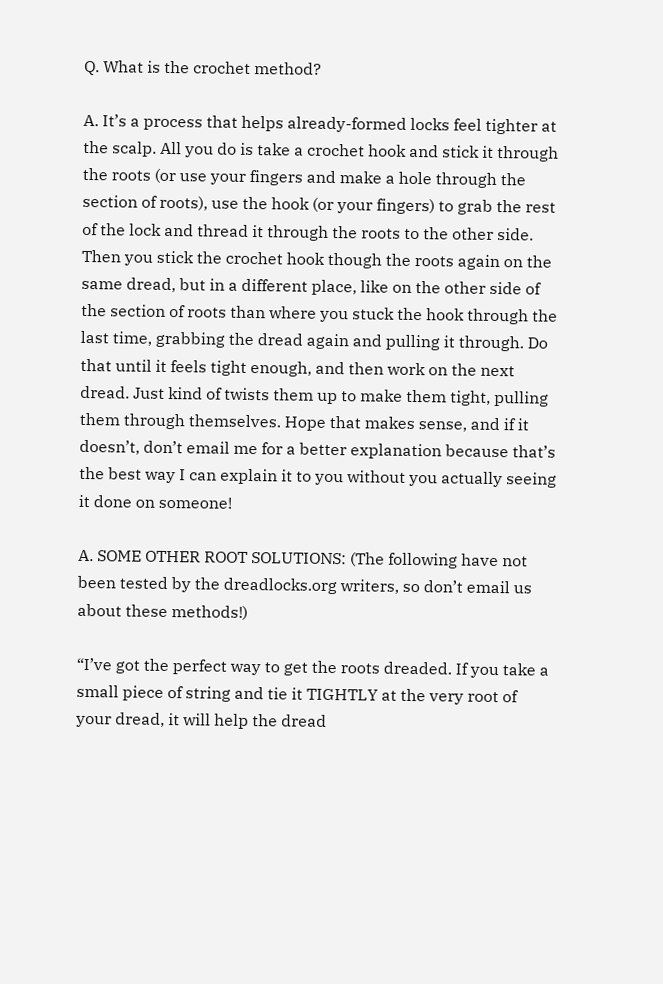Q. What is the crochet method?

A. It’s a process that helps already-formed locks feel tighter at the scalp. All you do is take a crochet hook and stick it through the roots (or use your fingers and make a hole through the section of roots), use the hook (or your fingers) to grab the rest of the lock and thread it through the roots to the other side. Then you stick the crochet hook though the roots again on the same dread, but in a different place, like on the other side of the section of roots than where you stuck the hook through the last time, grabbing the dread again and pulling it through. Do that until it feels tight enough, and then work on the next dread. Just kind of twists them up to make them tight, pulling them through themselves. Hope that makes sense, and if it doesn’t, don’t email me for a better explanation because that’s the best way I can explain it to you without you actually seeing it done on someone!

A. SOME OTHER ROOT SOLUTIONS: (The following have not been tested by the dreadlocks.org writers, so don’t email us about these methods!)

“I’ve got the perfect way to get the roots dreaded. If you take a small piece of string and tie it TIGHTLY at the very root of your dread, it will help the dread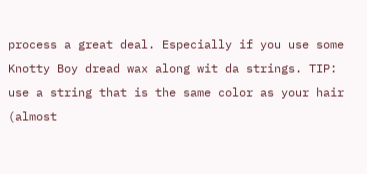process a great deal. Especially if you use some Knotty Boy dread wax along wit da strings. TIP: use a string that is the same color as your hair (almost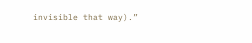invisible that way).”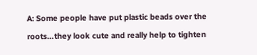A: Some people have put plastic beads over the roots…they look cute and really help to tighten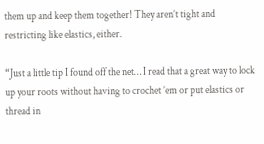them up and keep them together! They aren’t tight and restricting like elastics, either.

“Just a little tip I found off the net… I read that a great way to lock up your roots without having to crochet ’em or put elastics or thread in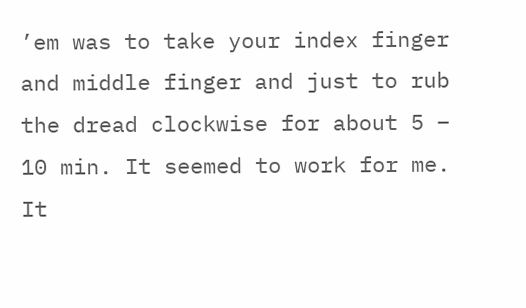’em was to take your index finger and middle finger and just to rub the dread clockwise for about 5 – 10 min. It seemed to work for me. It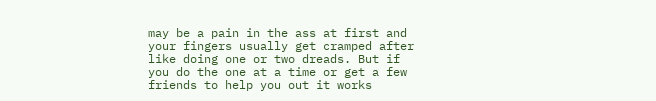may be a pain in the ass at first and your fingers usually get cramped after like doing one or two dreads. But if you do the one at a time or get a few friends to help you out it works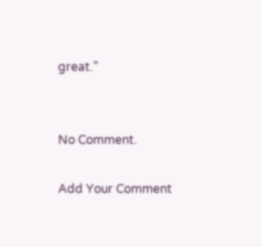great.”


No Comment.

Add Your Comment